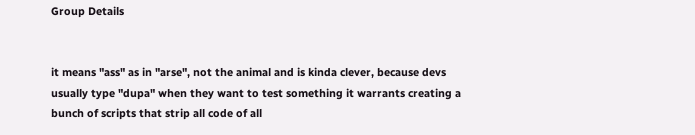Group Details


it means "ass" as in "arse", not the animal and is kinda clever, because devs usually type "dupa" when they want to test something it warrants creating a bunch of scripts that strip all code of all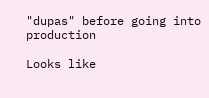"dupas" before going into production

Looks like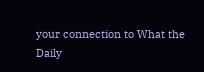your connection to What the Daily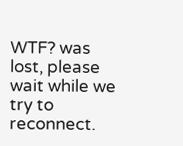WTF? was lost, please wait while we try to reconnect.